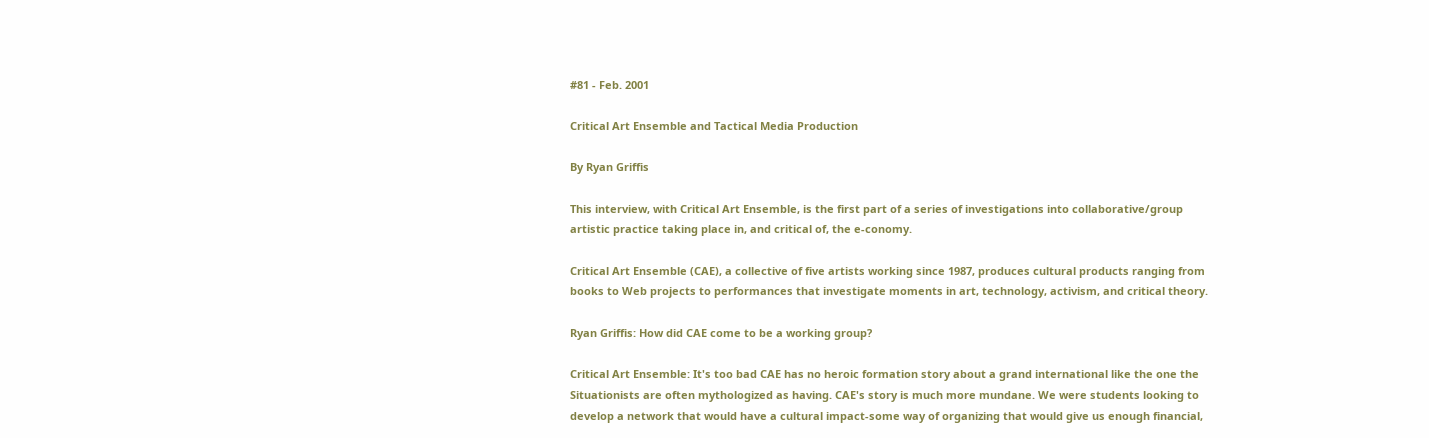#81 - Feb. 2001

Critical Art Ensemble and Tactical Media Production

By Ryan Griffis

This interview, with Critical Art Ensemble, is the first part of a series of investigations into collaborative/group artistic practice taking place in, and critical of, the e-conomy.

Critical Art Ensemble (CAE), a collective of five artists working since 1987, produces cultural products ranging from books to Web projects to performances that investigate moments in art, technology, activism, and critical theory.

Ryan Griffis: How did CAE come to be a working group?

Critical Art Ensemble: It's too bad CAE has no heroic formation story about a grand international like the one the Situationists are often mythologized as having. CAE's story is much more mundane. We were students looking to develop a network that would have a cultural impact-some way of organizing that would give us enough financial,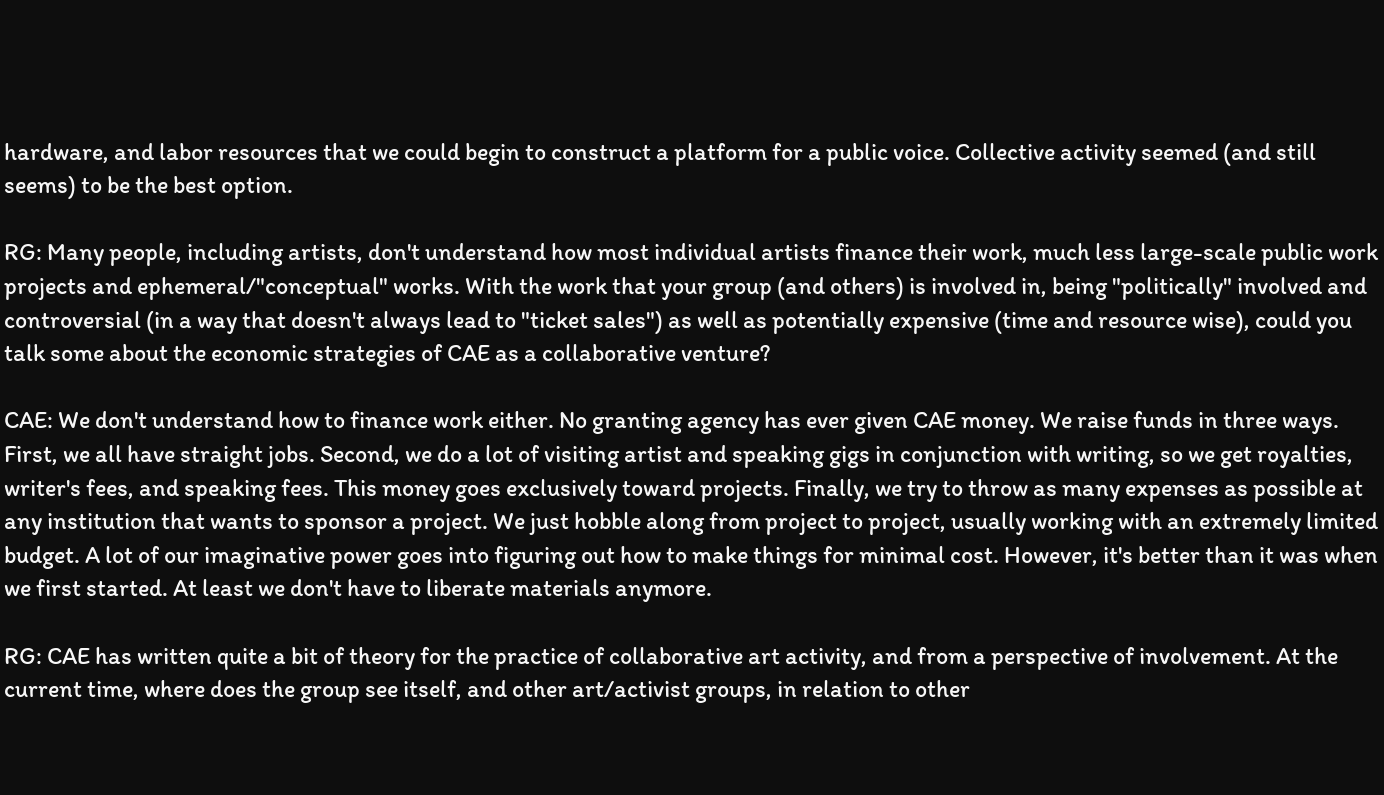hardware, and labor resources that we could begin to construct a platform for a public voice. Collective activity seemed (and still seems) to be the best option.

RG: Many people, including artists, don't understand how most individual artists finance their work, much less large-scale public work projects and ephemeral/"conceptual" works. With the work that your group (and others) is involved in, being "politically" involved and controversial (in a way that doesn't always lead to "ticket sales") as well as potentially expensive (time and resource wise), could you talk some about the economic strategies of CAE as a collaborative venture?

CAE: We don't understand how to finance work either. No granting agency has ever given CAE money. We raise funds in three ways. First, we all have straight jobs. Second, we do a lot of visiting artist and speaking gigs in conjunction with writing, so we get royalties, writer's fees, and speaking fees. This money goes exclusively toward projects. Finally, we try to throw as many expenses as possible at any institution that wants to sponsor a project. We just hobble along from project to project, usually working with an extremely limited budget. A lot of our imaginative power goes into figuring out how to make things for minimal cost. However, it's better than it was when we first started. At least we don't have to liberate materials anymore.

RG: CAE has written quite a bit of theory for the practice of collaborative art activity, and from a perspective of involvement. At the current time, where does the group see itself, and other art/activist groups, in relation to other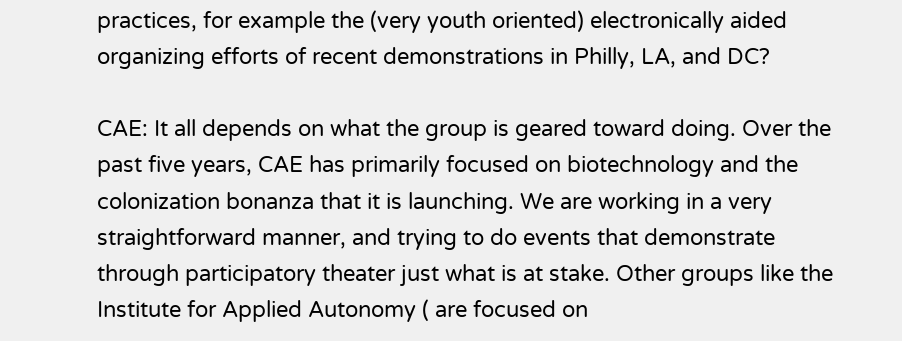practices, for example the (very youth oriented) electronically aided organizing efforts of recent demonstrations in Philly, LA, and DC?

CAE: It all depends on what the group is geared toward doing. Over the past five years, CAE has primarily focused on biotechnology and the colonization bonanza that it is launching. We are working in a very straightforward manner, and trying to do events that demonstrate through participatory theater just what is at stake. Other groups like the Institute for Applied Autonomy ( are focused on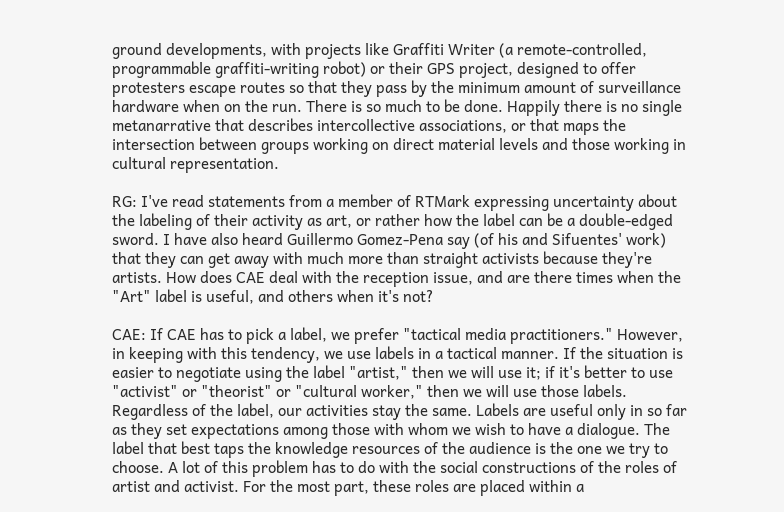ground developments, with projects like Graffiti Writer (a remote-controlled, programmable graffiti-writing robot) or their GPS project, designed to offer protesters escape routes so that they pass by the minimum amount of surveillance hardware when on the run. There is so much to be done. Happily there is no single metanarrative that describes intercollective associations, or that maps the intersection between groups working on direct material levels and those working in cultural representation.

RG: I've read statements from a member of RTMark expressing uncertainty about the labeling of their activity as art, or rather how the label can be a double-edged sword. I have also heard Guillermo Gomez-Pena say (of his and Sifuentes' work) that they can get away with much more than straight activists because they're artists. How does CAE deal with the reception issue, and are there times when the "Art" label is useful, and others when it's not?

CAE: If CAE has to pick a label, we prefer "tactical media practitioners." However, in keeping with this tendency, we use labels in a tactical manner. If the situation is easier to negotiate using the label "artist," then we will use it; if it's better to use "activist" or "theorist" or "cultural worker," then we will use those labels. Regardless of the label, our activities stay the same. Labels are useful only in so far as they set expectations among those with whom we wish to have a dialogue. The label that best taps the knowledge resources of the audience is the one we try to choose. A lot of this problem has to do with the social constructions of the roles of artist and activist. For the most part, these roles are placed within a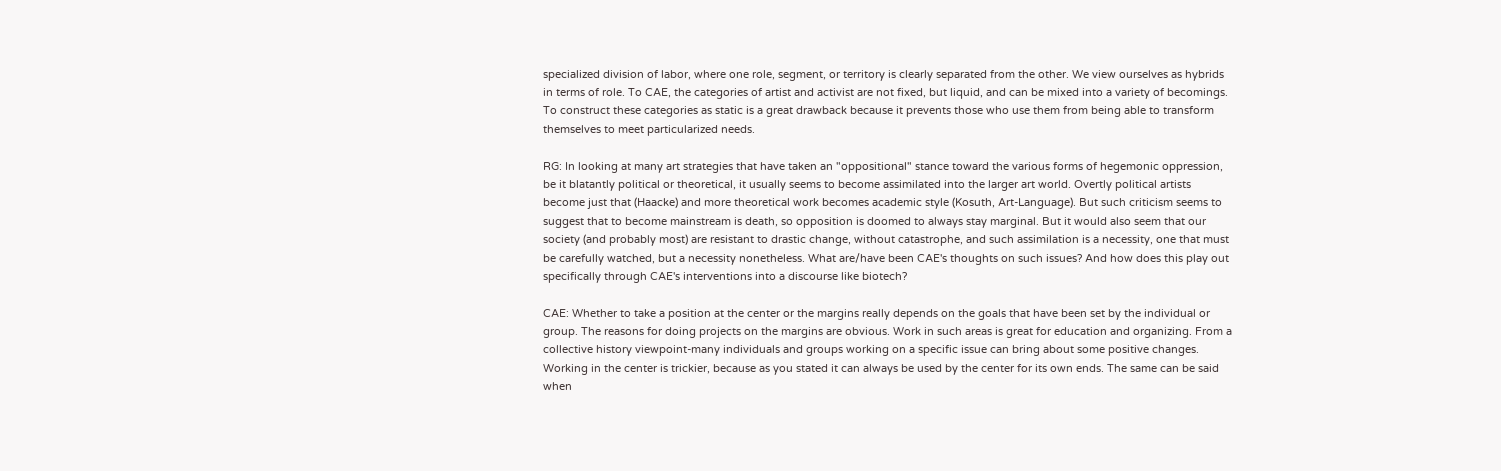specialized division of labor, where one role, segment, or territory is clearly separated from the other. We view ourselves as hybrids in terms of role. To CAE, the categories of artist and activist are not fixed, but liquid, and can be mixed into a variety of becomings. To construct these categories as static is a great drawback because it prevents those who use them from being able to transform themselves to meet particularized needs.

RG: In looking at many art strategies that have taken an "oppositional" stance toward the various forms of hegemonic oppression, be it blatantly political or theoretical, it usually seems to become assimilated into the larger art world. Overtly political artists become just that (Haacke) and more theoretical work becomes academic style (Kosuth, Art-Language). But such criticism seems to suggest that to become mainstream is death, so opposition is doomed to always stay marginal. But it would also seem that our society (and probably most) are resistant to drastic change, without catastrophe, and such assimilation is a necessity, one that must be carefully watched, but a necessity nonetheless. What are/have been CAE's thoughts on such issues? And how does this play out specifically through CAE's interventions into a discourse like biotech?

CAE: Whether to take a position at the center or the margins really depends on the goals that have been set by the individual or group. The reasons for doing projects on the margins are obvious. Work in such areas is great for education and organizing. From a collective history viewpoint-many individuals and groups working on a specific issue can bring about some positive changes. Working in the center is trickier, because as you stated it can always be used by the center for its own ends. The same can be said when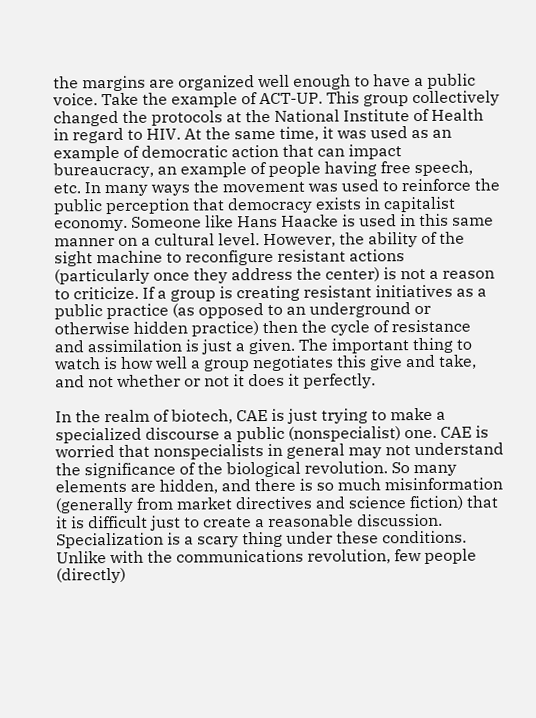the margins are organized well enough to have a public voice. Take the example of ACT-UP. This group collectively changed the protocols at the National Institute of Health in regard to HIV. At the same time, it was used as an example of democratic action that can impact bureaucracy, an example of people having free speech, etc. In many ways the movement was used to reinforce the public perception that democracy exists in capitalist economy. Someone like Hans Haacke is used in this same manner on a cultural level. However, the ability of the sight machine to reconfigure resistant actions (particularly once they address the center) is not a reason to criticize. If a group is creating resistant initiatives as a public practice (as opposed to an underground or otherwise hidden practice) then the cycle of resistance and assimilation is just a given. The important thing to watch is how well a group negotiates this give and take, and not whether or not it does it perfectly.

In the realm of biotech, CAE is just trying to make a specialized discourse a public (nonspecialist) one. CAE is worried that nonspecialists in general may not understand the significance of the biological revolution. So many elements are hidden, and there is so much misinformation (generally from market directives and science fiction) that it is difficult just to create a reasonable discussion. Specialization is a scary thing under these conditions. Unlike with the communications revolution, few people (directly)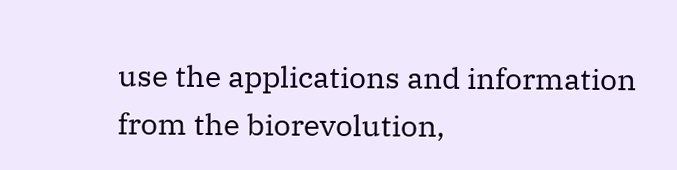use the applications and information from the biorevolution,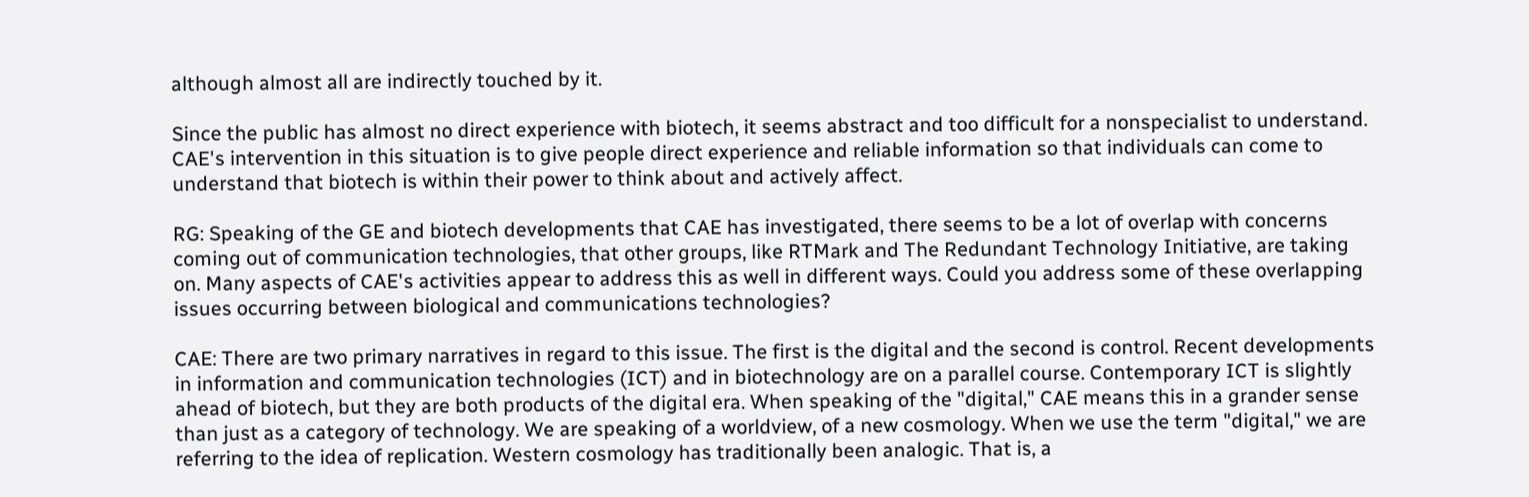although almost all are indirectly touched by it.

Since the public has almost no direct experience with biotech, it seems abstract and too difficult for a nonspecialist to understand. CAE's intervention in this situation is to give people direct experience and reliable information so that individuals can come to understand that biotech is within their power to think about and actively affect.

RG: Speaking of the GE and biotech developments that CAE has investigated, there seems to be a lot of overlap with concerns coming out of communication technologies, that other groups, like RTMark and The Redundant Technology Initiative, are taking on. Many aspects of CAE's activities appear to address this as well in different ways. Could you address some of these overlapping issues occurring between biological and communications technologies?

CAE: There are two primary narratives in regard to this issue. The first is the digital and the second is control. Recent developments in information and communication technologies (ICT) and in biotechnology are on a parallel course. Contemporary ICT is slightly ahead of biotech, but they are both products of the digital era. When speaking of the "digital," CAE means this in a grander sense than just as a category of technology. We are speaking of a worldview, of a new cosmology. When we use the term "digital," we are referring to the idea of replication. Western cosmology has traditionally been analogic. That is, a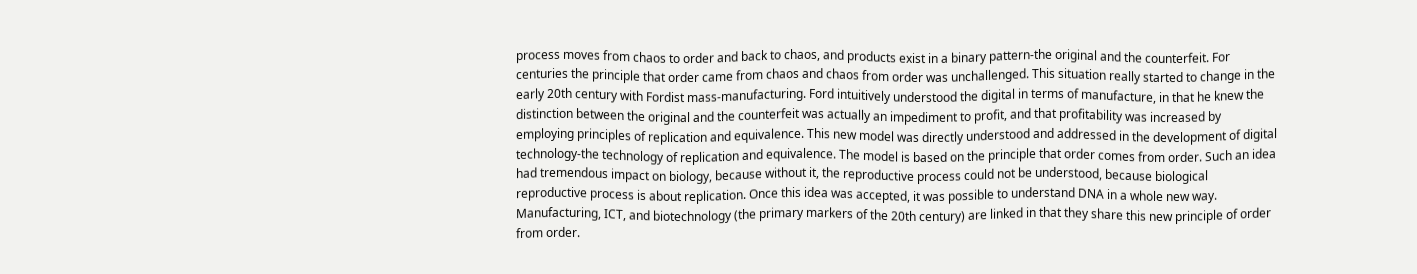process moves from chaos to order and back to chaos, and products exist in a binary pattern-the original and the counterfeit. For centuries the principle that order came from chaos and chaos from order was unchallenged. This situation really started to change in the early 20th century with Fordist mass-manufacturing. Ford intuitively understood the digital in terms of manufacture, in that he knew the distinction between the original and the counterfeit was actually an impediment to profit, and that profitability was increased by employing principles of replication and equivalence. This new model was directly understood and addressed in the development of digital technology-the technology of replication and equivalence. The model is based on the principle that order comes from order. Such an idea had tremendous impact on biology, because without it, the reproductive process could not be understood, because biological reproductive process is about replication. Once this idea was accepted, it was possible to understand DNA in a whole new way. Manufacturing, ICT, and biotechnology (the primary markers of the 20th century) are linked in that they share this new principle of order from order.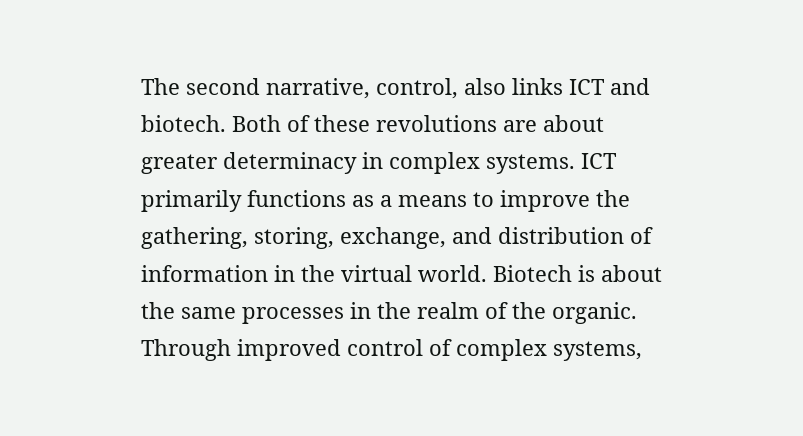The second narrative, control, also links ICT and biotech. Both of these revolutions are about greater determinacy in complex systems. ICT primarily functions as a means to improve the gathering, storing, exchange, and distribution of information in the virtual world. Biotech is about the same processes in the realm of the organic. Through improved control of complex systems,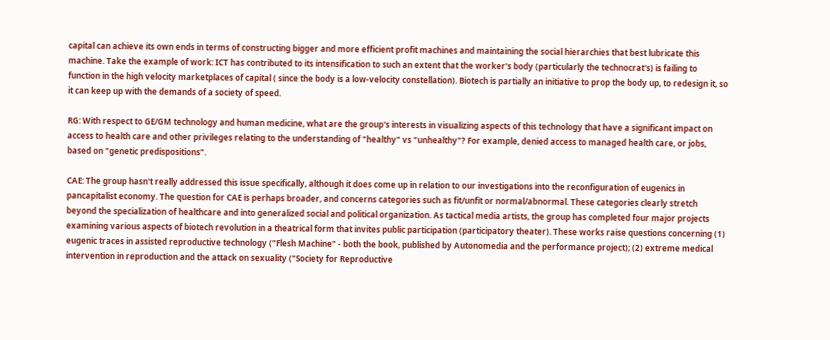capital can achieve its own ends in terms of constructing bigger and more efficient profit machines and maintaining the social hierarchies that best lubricate this machine. Take the example of work: ICT has contributed to its intensification to such an extent that the worker's body (particularly the technocrat's) is failing to function in the high velocity marketplaces of capital ( since the body is a low-velocity constellation). Biotech is partially an initiative to prop the body up, to redesign it, so it can keep up with the demands of a society of speed.

RG: With respect to GE/GM technology and human medicine, what are the group's interests in visualizing aspects of this technology that have a significant impact on access to health care and other privileges relating to the understanding of "healthy" vs "unhealthy"? For example, denied access to managed health care, or jobs, based on "genetic predispositions".

CAE: The group hasn't really addressed this issue specifically, although it does come up in relation to our investigations into the reconfiguration of eugenics in pancapitalist economy. The question for CAE is perhaps broader, and concerns categories such as fit/unfit or normal/abnormal. These categories clearly stretch beyond the specialization of healthcare and into generalized social and political organization. As tactical media artists, the group has completed four major projects examining various aspects of biotech revolution in a theatrical form that invites public participation (participatory theater). These works raise questions concerning (1) eugenic traces in assisted reproductive technology ("Flesh Machine" - both the book, published by Autonomedia and the performance project); (2) extreme medical intervention in reproduction and the attack on sexuality ("Society for Reproductive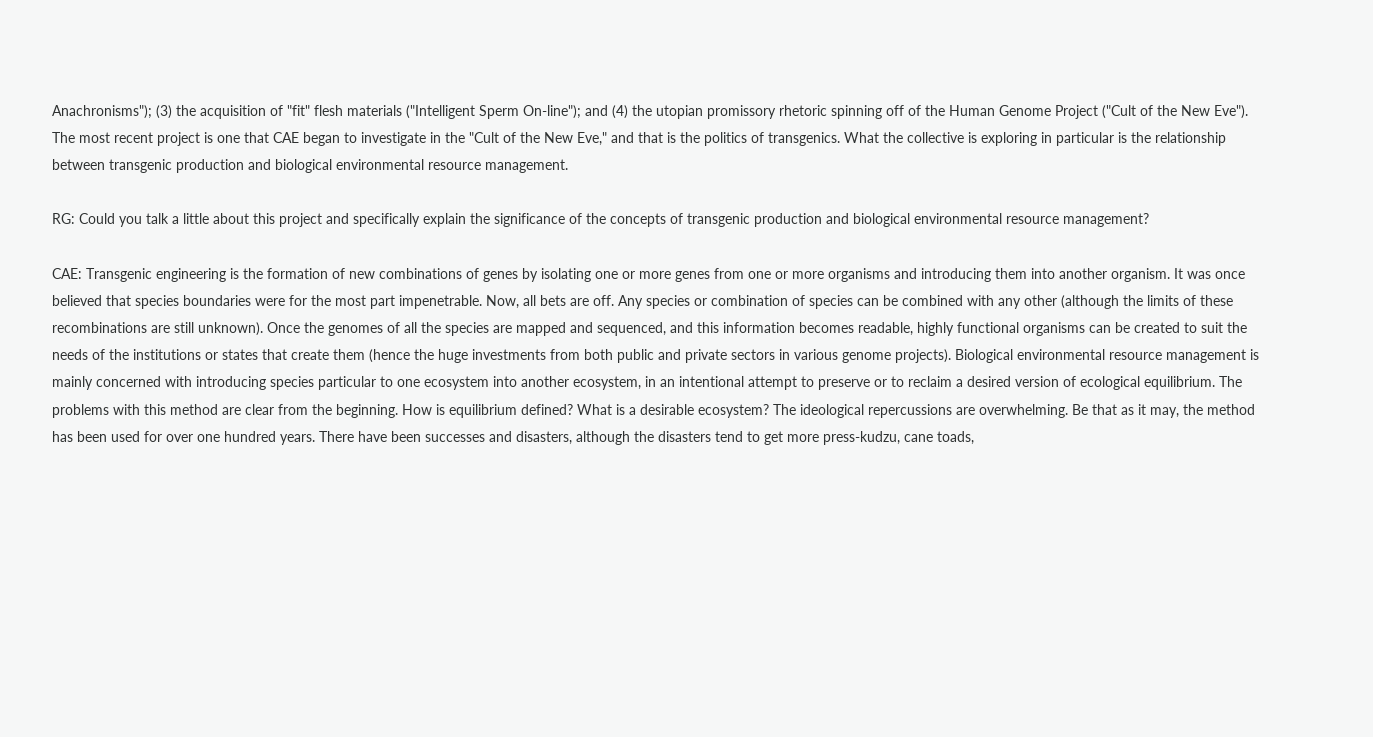Anachronisms"); (3) the acquisition of "fit" flesh materials ("Intelligent Sperm On-line"); and (4) the utopian promissory rhetoric spinning off of the Human Genome Project ("Cult of the New Eve"). The most recent project is one that CAE began to investigate in the "Cult of the New Eve," and that is the politics of transgenics. What the collective is exploring in particular is the relationship between transgenic production and biological environmental resource management.

RG: Could you talk a little about this project and specifically explain the significance of the concepts of transgenic production and biological environmental resource management?

CAE: Transgenic engineering is the formation of new combinations of genes by isolating one or more genes from one or more organisms and introducing them into another organism. It was once believed that species boundaries were for the most part impenetrable. Now, all bets are off. Any species or combination of species can be combined with any other (although the limits of these recombinations are still unknown). Once the genomes of all the species are mapped and sequenced, and this information becomes readable, highly functional organisms can be created to suit the needs of the institutions or states that create them (hence the huge investments from both public and private sectors in various genome projects). Biological environmental resource management is mainly concerned with introducing species particular to one ecosystem into another ecosystem, in an intentional attempt to preserve or to reclaim a desired version of ecological equilibrium. The problems with this method are clear from the beginning. How is equilibrium defined? What is a desirable ecosystem? The ideological repercussions are overwhelming. Be that as it may, the method has been used for over one hundred years. There have been successes and disasters, although the disasters tend to get more press-kudzu, cane toads,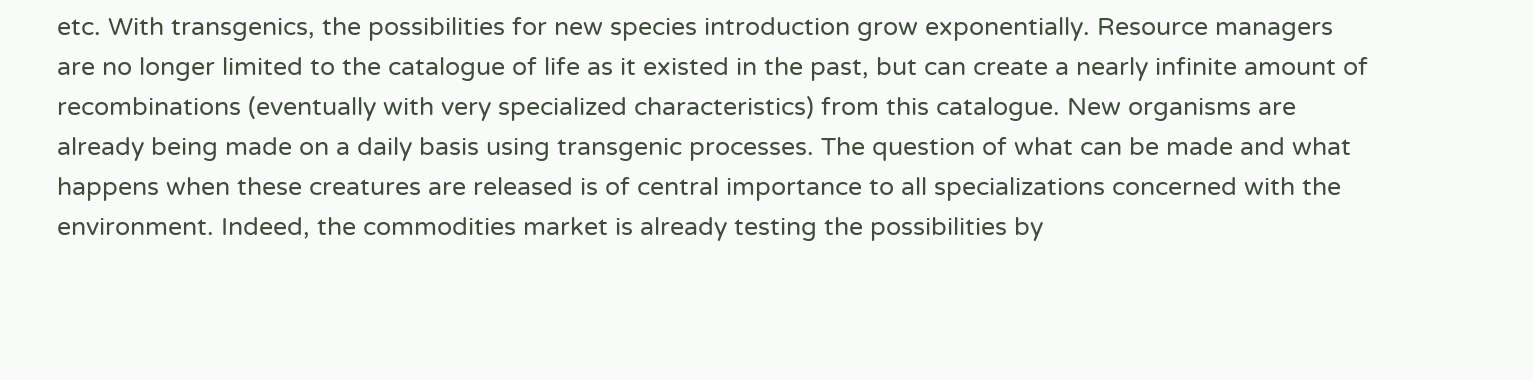etc. With transgenics, the possibilities for new species introduction grow exponentially. Resource managers are no longer limited to the catalogue of life as it existed in the past, but can create a nearly infinite amount of recombinations (eventually with very specialized characteristics) from this catalogue. New organisms are already being made on a daily basis using transgenic processes. The question of what can be made and what happens when these creatures are released is of central importance to all specializations concerned with the environment. Indeed, the commodities market is already testing the possibilities by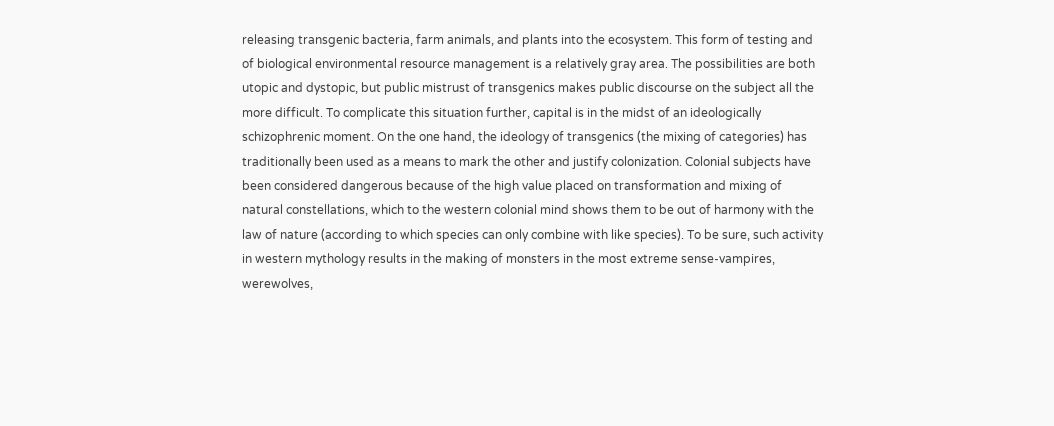releasing transgenic bacteria, farm animals, and plants into the ecosystem. This form of testing and of biological environmental resource management is a relatively gray area. The possibilities are both utopic and dystopic, but public mistrust of transgenics makes public discourse on the subject all the more difficult. To complicate this situation further, capital is in the midst of an ideologically schizophrenic moment. On the one hand, the ideology of transgenics (the mixing of categories) has traditionally been used as a means to mark the other and justify colonization. Colonial subjects have been considered dangerous because of the high value placed on transformation and mixing of natural constellations, which to the western colonial mind shows them to be out of harmony with the law of nature (according to which species can only combine with like species). To be sure, such activity in western mythology results in the making of monsters in the most extreme sense-vampires, werewolves,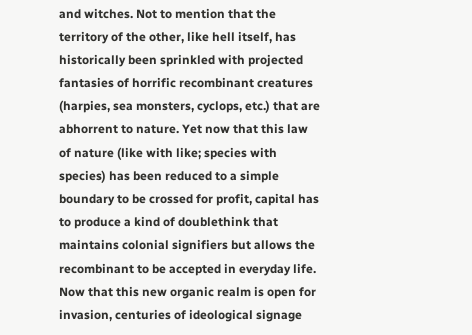and witches. Not to mention that the territory of the other, like hell itself, has historically been sprinkled with projected fantasies of horrific recombinant creatures (harpies, sea monsters, cyclops, etc.) that are abhorrent to nature. Yet now that this law of nature (like with like; species with species) has been reduced to a simple boundary to be crossed for profit, capital has to produce a kind of doublethink that maintains colonial signifiers but allows the recombinant to be accepted in everyday life. Now that this new organic realm is open for invasion, centuries of ideological signage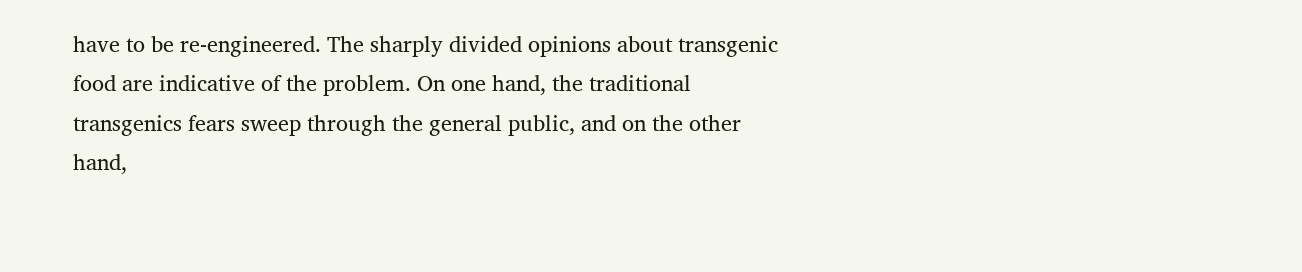have to be re-engineered. The sharply divided opinions about transgenic food are indicative of the problem. On one hand, the traditional transgenics fears sweep through the general public, and on the other hand,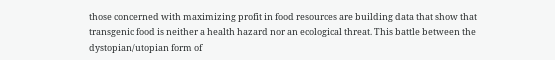those concerned with maximizing profit in food resources are building data that show that transgenic food is neither a health hazard nor an ecological threat. This battle between the dystopian/utopian form of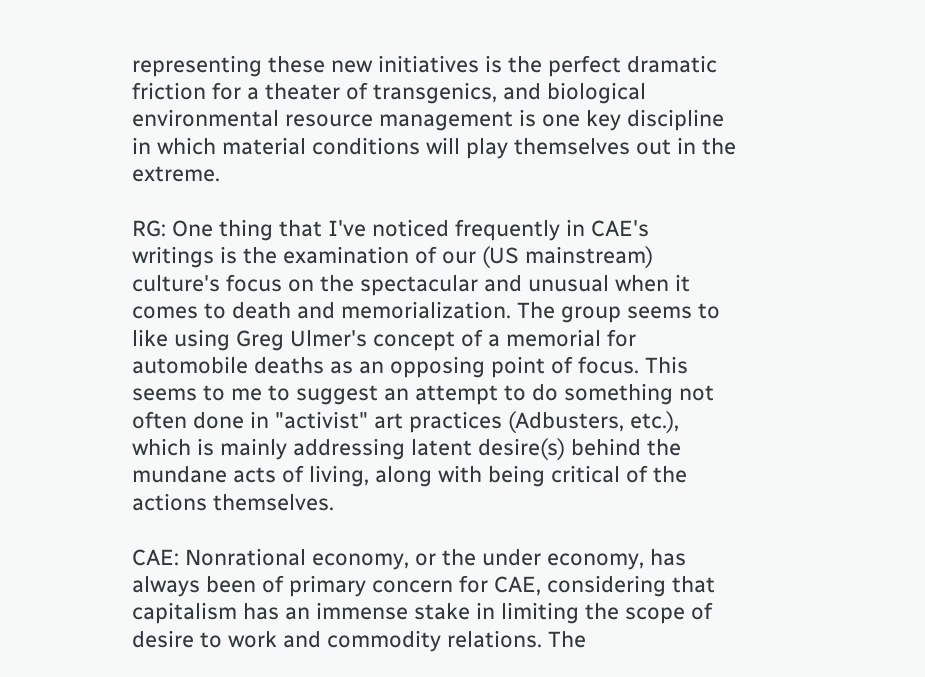representing these new initiatives is the perfect dramatic friction for a theater of transgenics, and biological environmental resource management is one key discipline in which material conditions will play themselves out in the extreme.

RG: One thing that I've noticed frequently in CAE's writings is the examination of our (US mainstream) culture's focus on the spectacular and unusual when it comes to death and memorialization. The group seems to like using Greg Ulmer's concept of a memorial for automobile deaths as an opposing point of focus. This seems to me to suggest an attempt to do something not often done in "activist" art practices (Adbusters, etc.), which is mainly addressing latent desire(s) behind the mundane acts of living, along with being critical of the actions themselves.

CAE: Nonrational economy, or the under economy, has always been of primary concern for CAE, considering that capitalism has an immense stake in limiting the scope of desire to work and commodity relations. The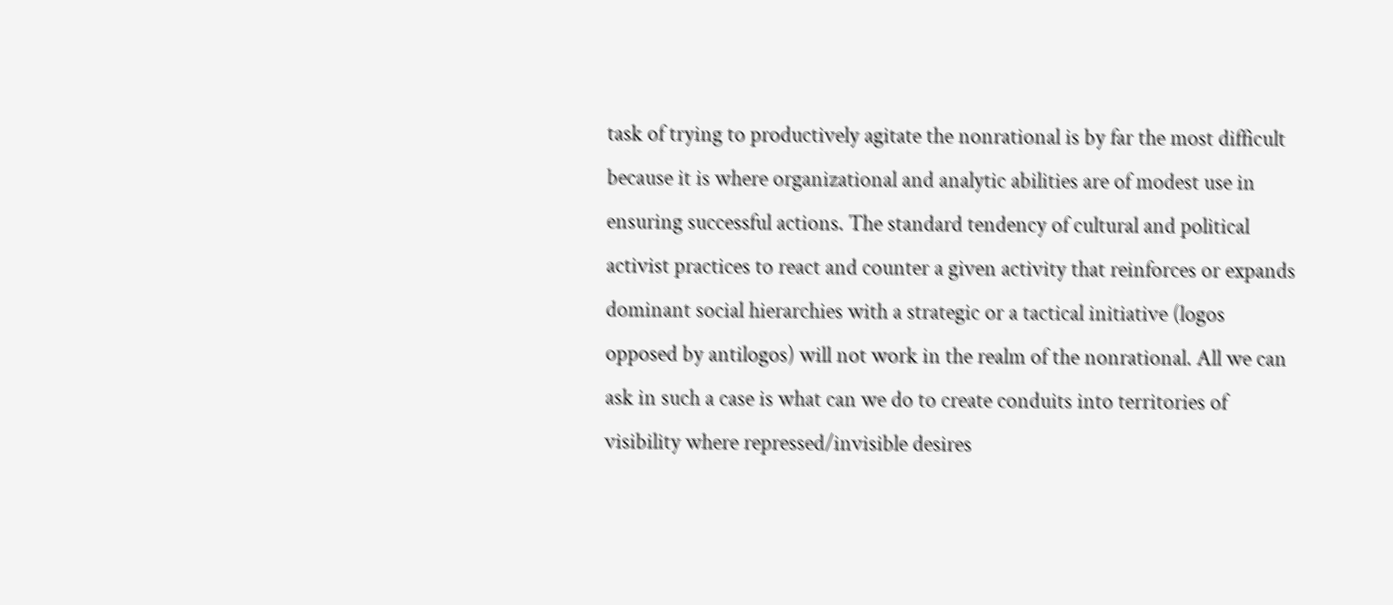task of trying to productively agitate the nonrational is by far the most difficult because it is where organizational and analytic abilities are of modest use in ensuring successful actions. The standard tendency of cultural and political activist practices to react and counter a given activity that reinforces or expands dominant social hierarchies with a strategic or a tactical initiative (logos opposed by antilogos) will not work in the realm of the nonrational. All we can ask in such a case is what can we do to create conduits into territories of visibility where repressed/invisible desires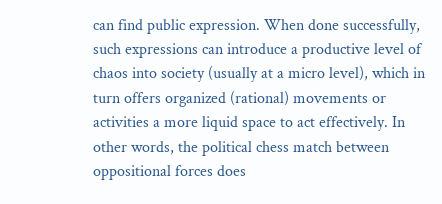can find public expression. When done successfully, such expressions can introduce a productive level of chaos into society (usually at a micro level), which in turn offers organized (rational) movements or activities a more liquid space to act effectively. In other words, the political chess match between oppositional forces does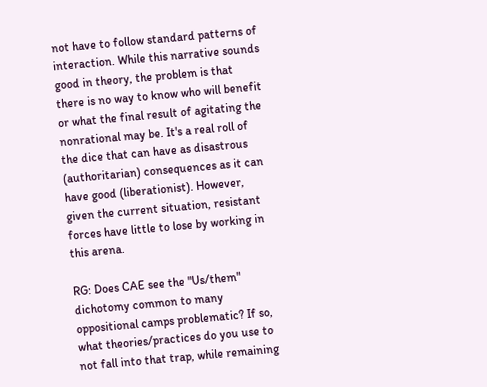not have to follow standard patterns of interaction. While this narrative sounds good in theory, the problem is that there is no way to know who will benefit or what the final result of agitating the nonrational may be. It's a real roll of the dice that can have as disastrous (authoritarian) consequences as it can have good (liberationist). However, given the current situation, resistant forces have little to lose by working in this arena.

RG: Does CAE see the "Us/them" dichotomy common to many oppositional camps problematic? If so, what theories/practices do you use to not fall into that trap, while remaining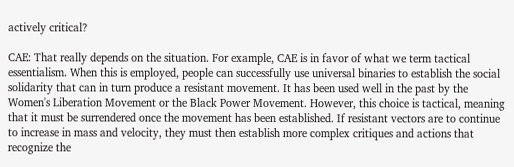actively critical?

CAE: That really depends on the situation. For example, CAE is in favor of what we term tactical essentialism. When this is employed, people can successfully use universal binaries to establish the social solidarity that can in turn produce a resistant movement. It has been used well in the past by the Women's Liberation Movement or the Black Power Movement. However, this choice is tactical, meaning that it must be surrendered once the movement has been established. If resistant vectors are to continue to increase in mass and velocity, they must then establish more complex critiques and actions that recognize the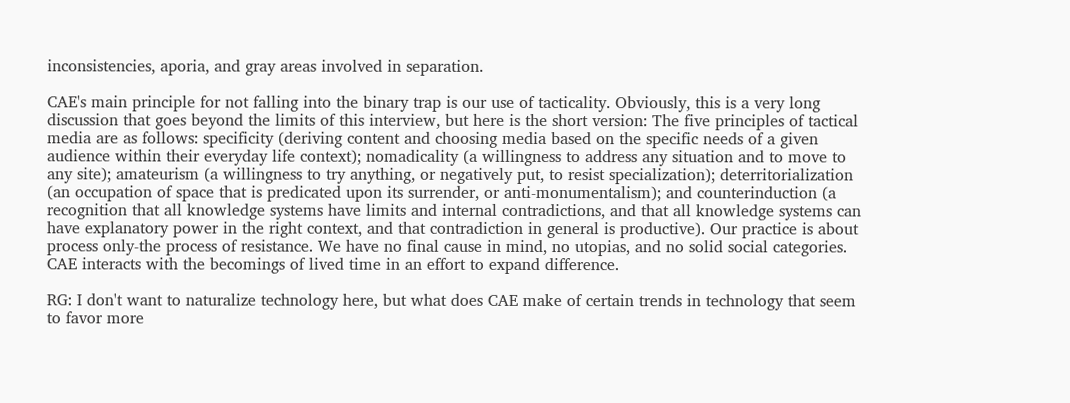inconsistencies, aporia, and gray areas involved in separation.

CAE's main principle for not falling into the binary trap is our use of tacticality. Obviously, this is a very long discussion that goes beyond the limits of this interview, but here is the short version: The five principles of tactical media are as follows: specificity (deriving content and choosing media based on the specific needs of a given audience within their everyday life context); nomadicality (a willingness to address any situation and to move to any site); amateurism (a willingness to try anything, or negatively put, to resist specialization); deterritorialization (an occupation of space that is predicated upon its surrender, or anti-monumentalism); and counterinduction (a recognition that all knowledge systems have limits and internal contradictions, and that all knowledge systems can have explanatory power in the right context, and that contradiction in general is productive). Our practice is about process only-the process of resistance. We have no final cause in mind, no utopias, and no solid social categories. CAE interacts with the becomings of lived time in an effort to expand difference.

RG: I don't want to naturalize technology here, but what does CAE make of certain trends in technology that seem to favor more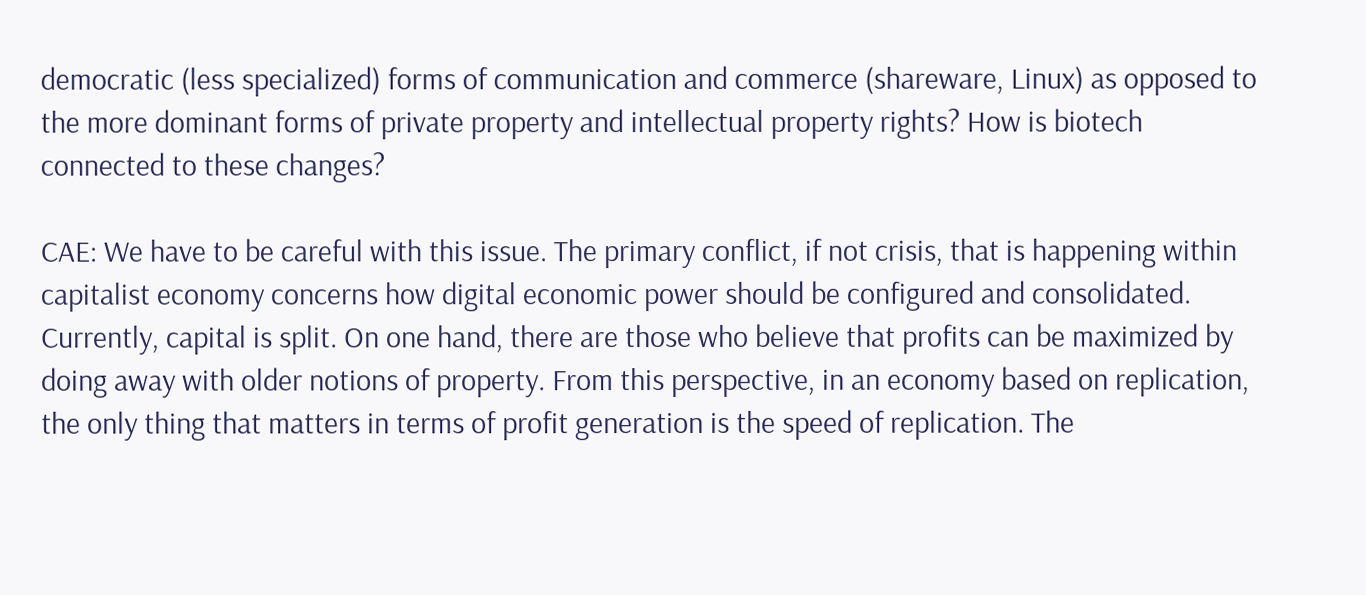democratic (less specialized) forms of communication and commerce (shareware, Linux) as opposed to the more dominant forms of private property and intellectual property rights? How is biotech connected to these changes?

CAE: We have to be careful with this issue. The primary conflict, if not crisis, that is happening within capitalist economy concerns how digital economic power should be configured and consolidated. Currently, capital is split. On one hand, there are those who believe that profits can be maximized by doing away with older notions of property. From this perspective, in an economy based on replication, the only thing that matters in terms of profit generation is the speed of replication. The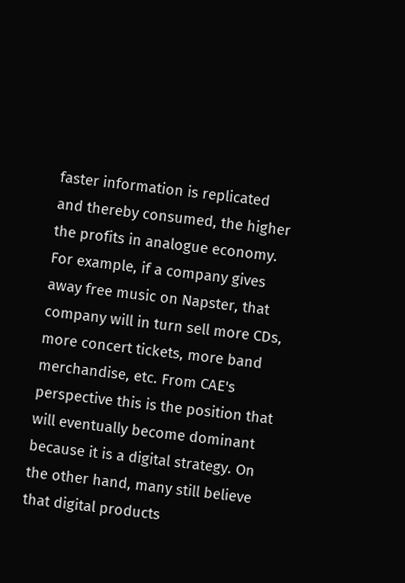faster information is replicated and thereby consumed, the higher the profits in analogue economy. For example, if a company gives away free music on Napster, that company will in turn sell more CDs, more concert tickets, more band merchandise, etc. From CAE's perspective this is the position that will eventually become dominant because it is a digital strategy. On the other hand, many still believe that digital products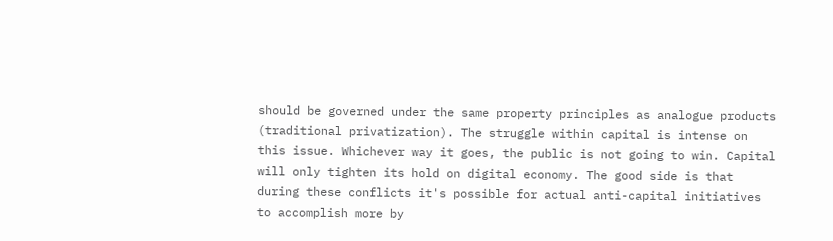should be governed under the same property principles as analogue products (traditional privatization). The struggle within capital is intense on this issue. Whichever way it goes, the public is not going to win. Capital will only tighten its hold on digital economy. The good side is that during these conflicts it's possible for actual anti-capital initiatives to accomplish more by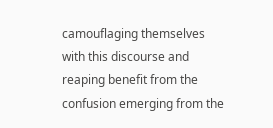camouflaging themselves with this discourse and reaping benefit from the confusion emerging from the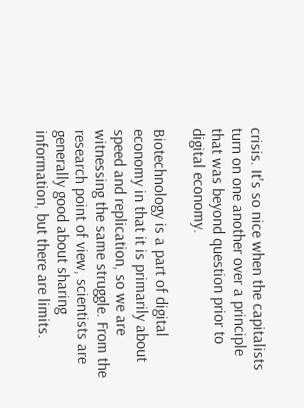crisis. It's so nice when the capitalists turn on one another over a principle that was beyond question prior to digital economy.

Biotechnology is a part of digital economy in that it is primarily about speed and replication, so we are witnessing the same struggle. From the research point of view, scientists are generally good about sharing information, but there are limits.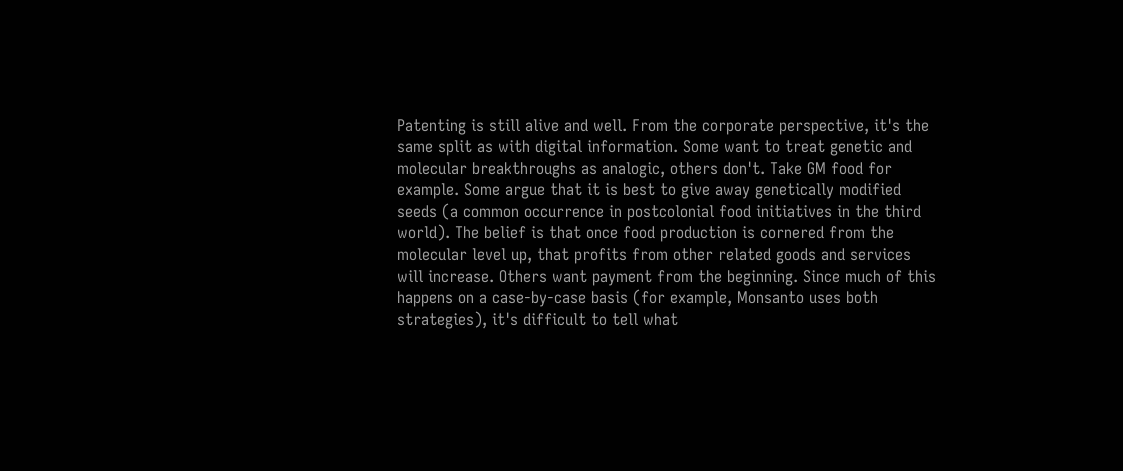Patenting is still alive and well. From the corporate perspective, it's the same split as with digital information. Some want to treat genetic and molecular breakthroughs as analogic, others don't. Take GM food for example. Some argue that it is best to give away genetically modified seeds (a common occurrence in postcolonial food initiatives in the third world). The belief is that once food production is cornered from the molecular level up, that profits from other related goods and services will increase. Others want payment from the beginning. Since much of this happens on a case-by-case basis (for example, Monsanto uses both strategies), it's difficult to tell what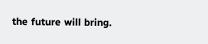the future will bring.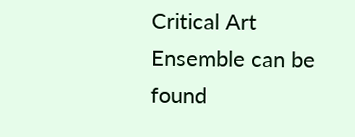Critical Art Ensemble can be found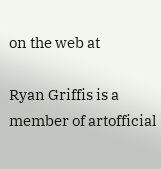on the web at

Ryan Griffis is a member of artofficial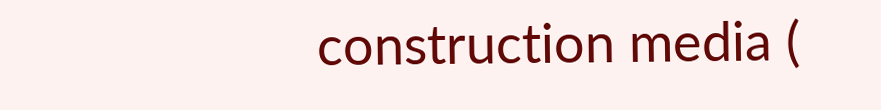construction media (